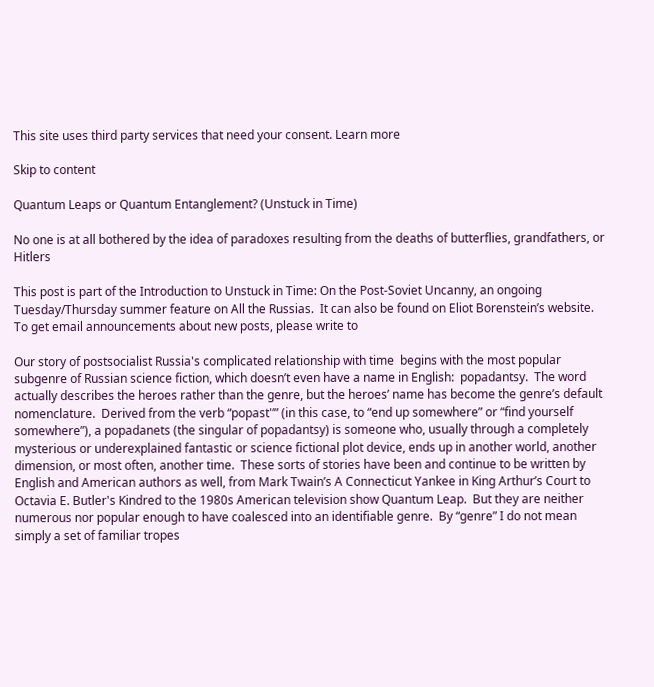This site uses third party services that need your consent. Learn more

Skip to content

Quantum Leaps or Quantum Entanglement? (Unstuck in Time)

No one is at all bothered by the idea of paradoxes resulting from the deaths of butterflies, grandfathers, or Hitlers

This post is part of the Introduction to Unstuck in Time: On the Post-Soviet Uncanny, an ongoing Tuesday/Thursday summer feature on All the Russias.  It can also be found on Eliot Borenstein’s website. To get email announcements about new posts, please write to

Our story of postsocialist Russia's complicated relationship with time  begins with the most popular subgenre of Russian science fiction, which doesn’t even have a name in English:  popadantsy.  The word actually describes the heroes rather than the genre, but the heroes’ name has become the genre’s default nomenclature.  Derived from the verb “popast'’” (in this case, to “end up somewhere” or “find yourself somewhere”), a popadanets (the singular of popadantsy) is someone who, usually through a completely mysterious or underexplained fantastic or science fictional plot device, ends up in another world, another dimension, or most often, another time.  These sorts of stories have been and continue to be written by English and American authors as well, from Mark Twain’s A Connecticut Yankee in King Arthur’s Court to Octavia E. Butler's Kindred to the 1980s American television show Quantum Leap.  But they are neither numerous nor popular enough to have coalesced into an identifiable genre.  By “genre” I do not mean simply a set of familiar tropes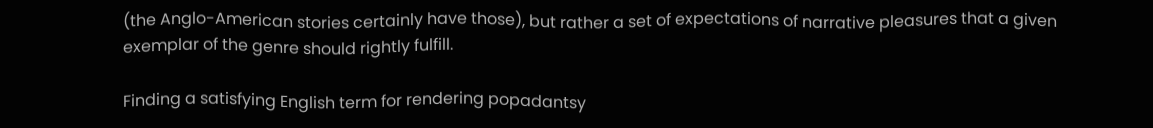(the Anglo-American stories certainly have those), but rather a set of expectations of narrative pleasures that a given exemplar of the genre should rightly fulfill.

Finding a satisfying English term for rendering popadantsy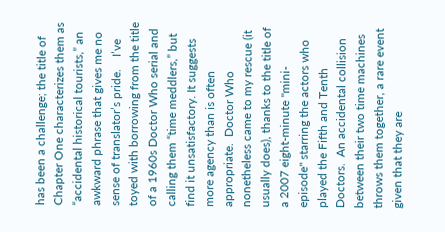has been a challenge; the title of Chapter One characterizes them as “accidental historical tourists,” an awkward phrase that gives me no sense of translator’s pride.    I’ve toyed with borrowing from the title of a 1960s Doctor Who serial and calling them “time meddlers,” but find it unsatisfactory. It suggests more agency than is often appropriate.  Doctor Who nonetheless came to my rescue (it usually does), thanks to the title of a 2007 eight-minute "mini-episode" starring the actors who played the Fifth and Tenth Doctors.  An accidental collision between their two time machines throws them together, a rare event given that they are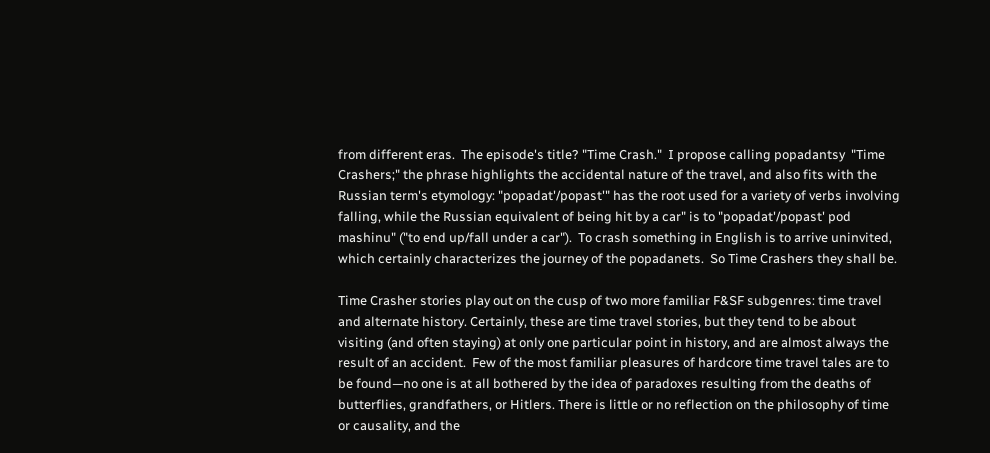from different eras.  The episode's title? "Time Crash."  I propose calling popadantsy  "Time Crashers;" the phrase highlights the accidental nature of the travel, and also fits with the Russian term's etymology: "popadat'/popast'" has the root used for a variety of verbs involving falling, while the Russian equivalent of being hit by a car" is to "popadat'/popast' pod mashinu" ("to end up/fall under a car").  To crash something in English is to arrive uninvited, which certainly characterizes the journey of the popadanets.  So Time Crashers they shall be.

Time Crasher stories play out on the cusp of two more familiar F&SF subgenres: time travel and alternate history. Certainly, these are time travel stories, but they tend to be about visiting (and often staying) at only one particular point in history, and are almost always the result of an accident.  Few of the most familiar pleasures of hardcore time travel tales are to be found—no one is at all bothered by the idea of paradoxes resulting from the deaths of butterflies, grandfathers, or Hitlers. There is little or no reflection on the philosophy of time or causality, and the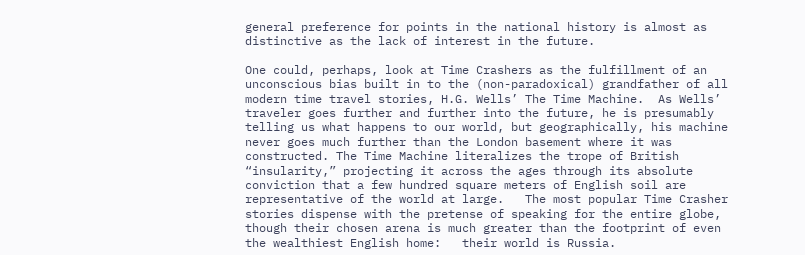general preference for points in the national history is almost as distinctive as the lack of interest in the future.

One could, perhaps, look at Time Crashers as the fulfillment of an unconscious bias built in to the (non-paradoxical) grandfather of all modern time travel stories, H.G. Wells’ The Time Machine.  As Wells’ traveler goes further and further into the future, he is presumably telling us what happens to our world, but geographically, his machine never goes much further than the London basement where it was constructed. The Time Machine literalizes the trope of British “insularity,” projecting it across the ages through its absolute conviction that a few hundred square meters of English soil are representative of the world at large.   The most popular Time Crasher stories dispense with the pretense of speaking for the entire globe, though their chosen arena is much greater than the footprint of even the wealthiest English home:   their world is Russia.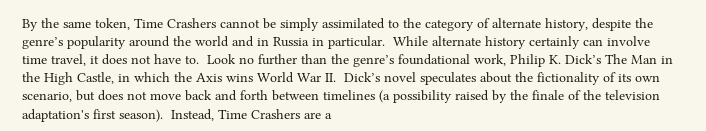By the same token, Time Crashers cannot be simply assimilated to the category of alternate history, despite the genre’s popularity around the world and in Russia in particular.  While alternate history certainly can involve time travel, it does not have to.  Look no further than the genre’s foundational work, Philip K. Dick’s The Man in the High Castle, in which the Axis wins World War II.  Dick’s novel speculates about the fictionality of its own scenario, but does not move back and forth between timelines (a possibility raised by the finale of the television adaptation's first season).  Instead, Time Crashers are a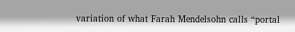variation of what Farah Mendelsohn calls “portal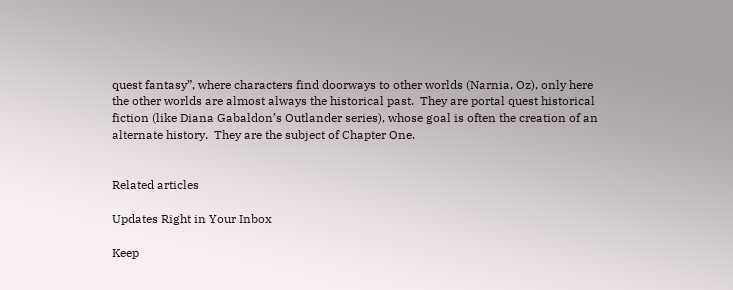quest fantasy”, where characters find doorways to other worlds (Narnia, Oz), only here the other worlds are almost always the historical past.  They are portal quest historical fiction (like Diana Gabaldon’s Outlander series), whose goal is often the creation of an alternate history.  They are the subject of Chapter One.


Related articles

Updates Right in Your Inbox

Keep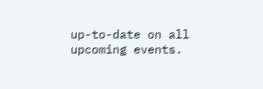up-to-date on all upcoming events.